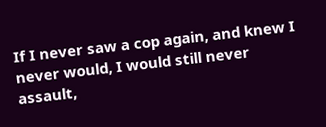If I never saw a cop again, and knew I never would, I would still never assault,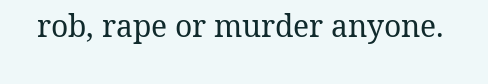rob, rape or murder anyone.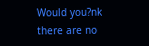Would you?nk there are no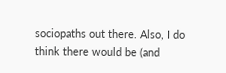sociopaths out there. Also, I do think there would be (and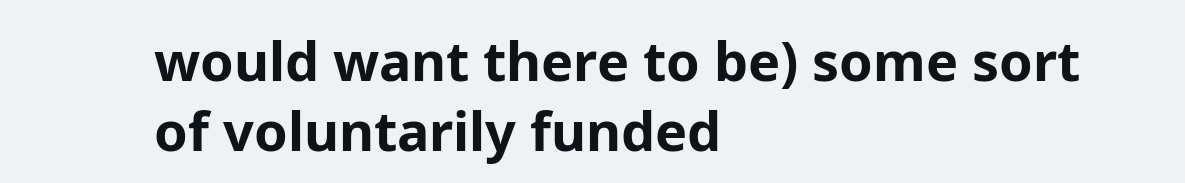would want there to be) some sort of voluntarily funded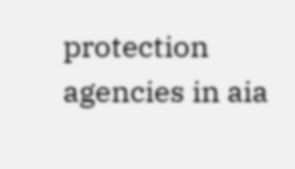protection agencies in aia